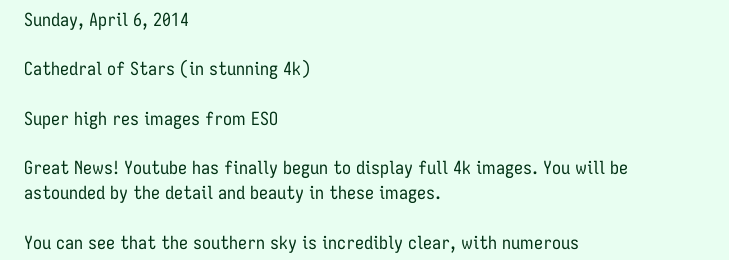Sunday, April 6, 2014

Cathedral of Stars (in stunning 4k)

Super high res images from ESO

Great News! Youtube has finally begun to display full 4k images. You will be astounded by the detail and beauty in these images.

You can see that the southern sky is incredibly clear, with numerous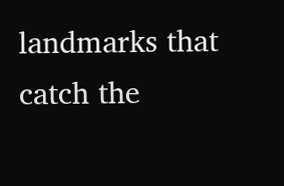landmarks that catch the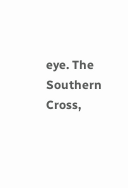eye. The Southern Cross,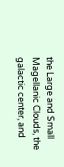the Large and Small Magellanic Clouds, the galactic center, and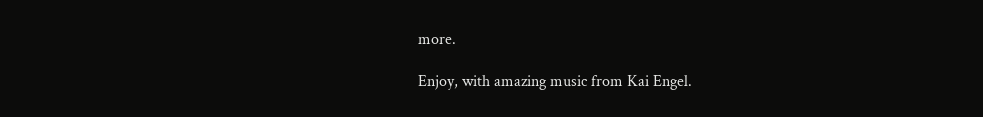more.

Enjoy, with amazing music from Kai Engel.